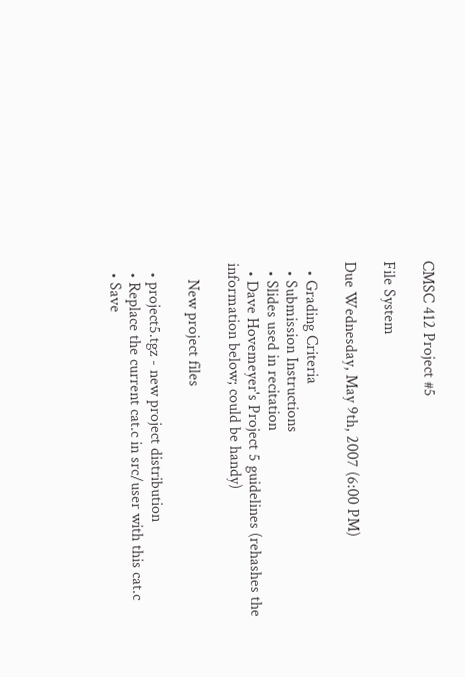CMSC 412 Project #5

File System

Due Wednesday, May 9th, 2007 (6:00 PM)

  • Grading Criteria
  • Submission Instructions
  • Slides used in recitation
  • Dave Hovemeyer's Project 5 guidelines (rehashes the information below; could be handy)

    New project files

  • project5.tgz - new project distribution
  • Replace the current cat.c in src/user with this cat.c
  • Save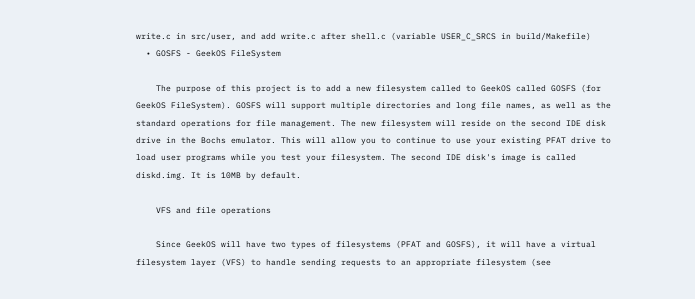write.c in src/user, and add write.c after shell.c (variable USER_C_SRCS in build/Makefile)
  • GOSFS - GeekOS FileSystem

    The purpose of this project is to add a new filesystem called to GeekOS called GOSFS (for GeekOS FileSystem). GOSFS will support multiple directories and long file names, as well as the standard operations for file management. The new filesystem will reside on the second IDE disk drive in the Bochs emulator. This will allow you to continue to use your existing PFAT drive to load user programs while you test your filesystem. The second IDE disk's image is called diskd.img. It is 10MB by default.

    VFS and file operations

    Since GeekOS will have two types of filesystems (PFAT and GOSFS), it will have a virtual filesystem layer (VFS) to handle sending requests to an appropriate filesystem (see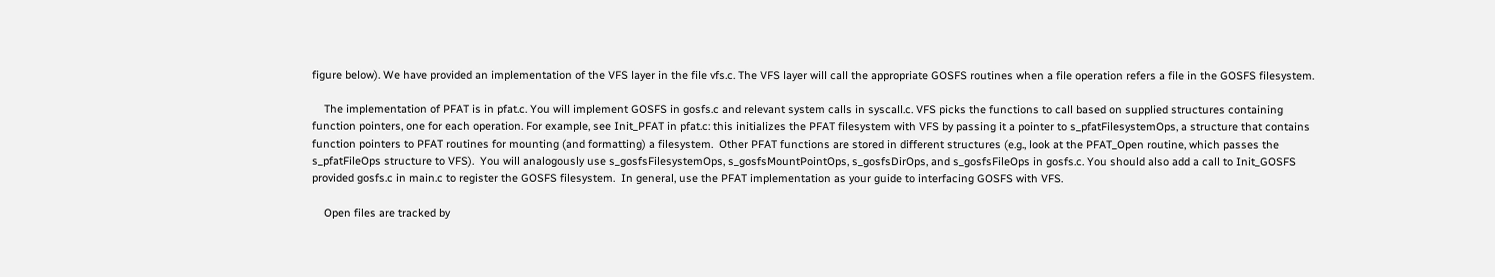figure below). We have provided an implementation of the VFS layer in the file vfs.c. The VFS layer will call the appropriate GOSFS routines when a file operation refers a file in the GOSFS filesystem.

    The implementation of PFAT is in pfat.c. You will implement GOSFS in gosfs.c and relevant system calls in syscall.c. VFS picks the functions to call based on supplied structures containing function pointers, one for each operation. For example, see Init_PFAT in pfat.c: this initializes the PFAT filesystem with VFS by passing it a pointer to s_pfatFilesystemOps, a structure that contains function pointers to PFAT routines for mounting (and formatting) a filesystem.  Other PFAT functions are stored in different structures (e.g., look at the PFAT_Open routine, which passes the s_pfatFileOps structure to VFS).  You will analogously use s_gosfsFilesystemOps, s_gosfsMountPointOps, s_gosfsDirOps, and s_gosfsFileOps in gosfs.c. You should also add a call to Init_GOSFS provided gosfs.c in main.c to register the GOSFS filesystem.  In general, use the PFAT implementation as your guide to interfacing GOSFS with VFS.

    Open files are tracked by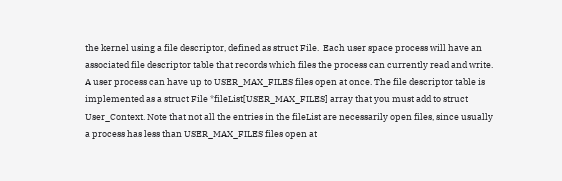the kernel using a file descriptor, defined as struct File.  Each user space process will have an associated file descriptor table that records which files the process can currently read and write. A user process can have up to USER_MAX_FILES files open at once. The file descriptor table is implemented as a struct File *fileList[USER_MAX_FILES] array that you must add to struct User_Context. Note that not all the entries in the fileList are necessarily open files, since usually a process has less than USER_MAX_FILES files open at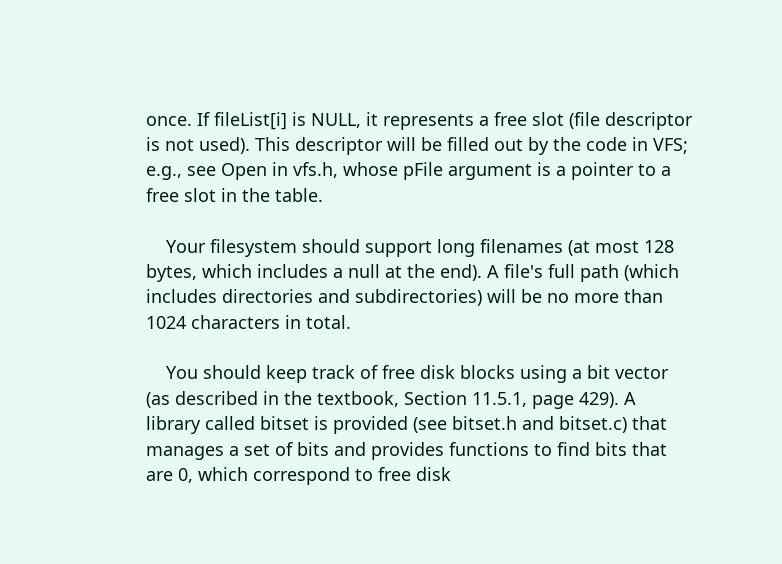once. If fileList[i] is NULL, it represents a free slot (file descriptor is not used). This descriptor will be filled out by the code in VFS; e.g., see Open in vfs.h, whose pFile argument is a pointer to a free slot in the table.

    Your filesystem should support long filenames (at most 128 bytes, which includes a null at the end). A file's full path (which includes directories and subdirectories) will be no more than 1024 characters in total.

    You should keep track of free disk blocks using a bit vector (as described in the textbook, Section 11.5.1, page 429). A library called bitset is provided (see bitset.h and bitset.c) that manages a set of bits and provides functions to find bits that are 0, which correspond to free disk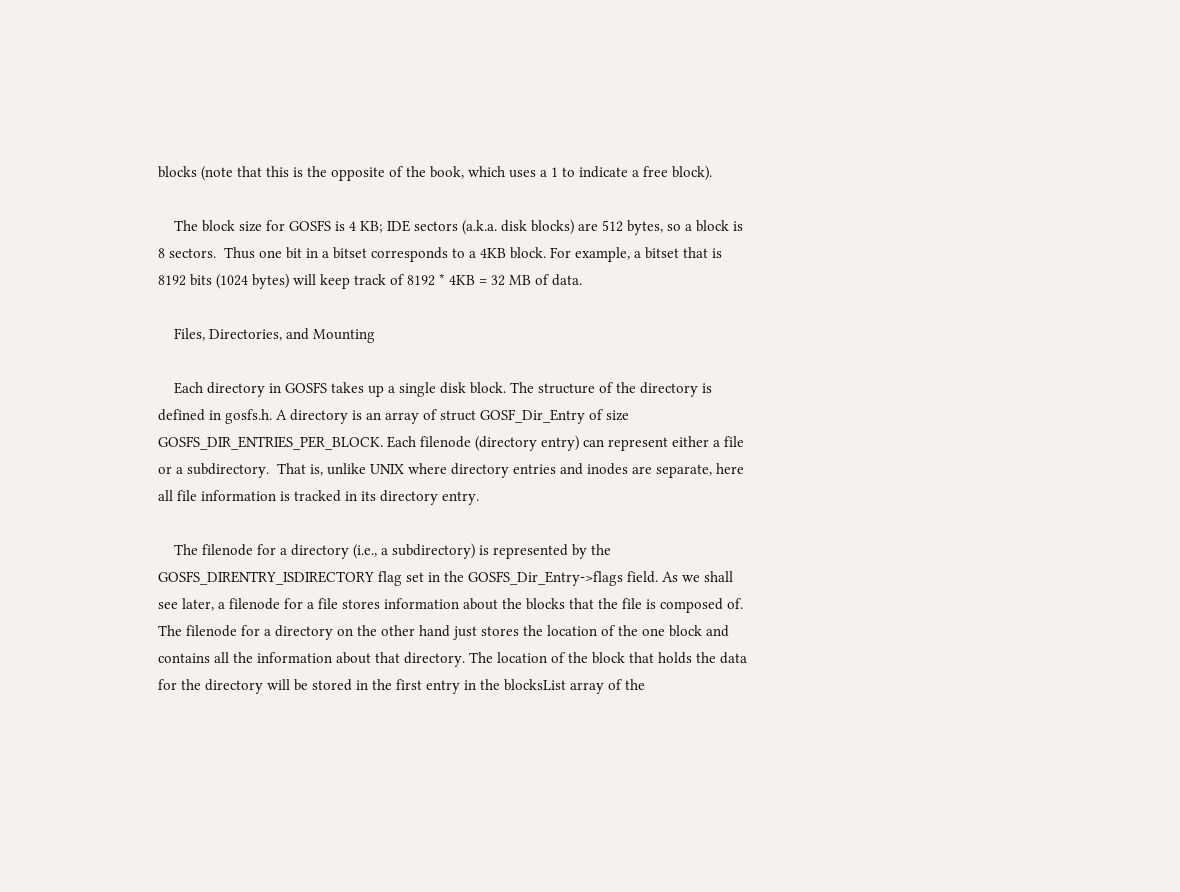blocks (note that this is the opposite of the book, which uses a 1 to indicate a free block).

    The block size for GOSFS is 4 KB; IDE sectors (a.k.a. disk blocks) are 512 bytes, so a block is 8 sectors.  Thus one bit in a bitset corresponds to a 4KB block. For example, a bitset that is 8192 bits (1024 bytes) will keep track of 8192 * 4KB = 32 MB of data.

    Files, Directories, and Mounting

    Each directory in GOSFS takes up a single disk block. The structure of the directory is defined in gosfs.h. A directory is an array of struct GOSF_Dir_Entry of size GOSFS_DIR_ENTRIES_PER_BLOCK. Each filenode (directory entry) can represent either a file or a subdirectory.  That is, unlike UNIX where directory entries and inodes are separate, here all file information is tracked in its directory entry.

    The filenode for a directory (i.e., a subdirectory) is represented by the GOSFS_DIRENTRY_ISDIRECTORY flag set in the GOSFS_Dir_Entry->flags field. As we shall see later, a filenode for a file stores information about the blocks that the file is composed of. The filenode for a directory on the other hand just stores the location of the one block and contains all the information about that directory. The location of the block that holds the data for the directory will be stored in the first entry in the blocksList array of the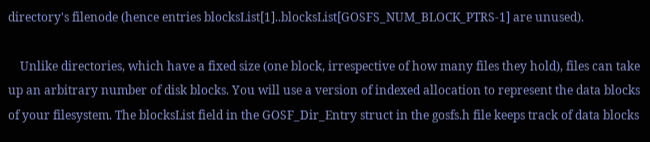directory's filenode (hence entries blocksList[1]..blocksList[GOSFS_NUM_BLOCK_PTRS-1] are unused).

    Unlike directories, which have a fixed size (one block, irrespective of how many files they hold), files can take up an arbitrary number of disk blocks. You will use a version of indexed allocation to represent the data blocks of your filesystem. The blocksList field in the GOSF_Dir_Entry struct in the gosfs.h file keeps track of data blocks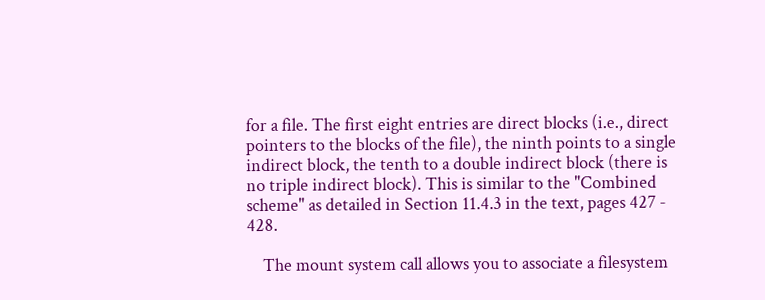for a file. The first eight entries are direct blocks (i.e., direct pointers to the blocks of the file), the ninth points to a single indirect block, the tenth to a double indirect block (there is no triple indirect block). This is similar to the "Combined scheme" as detailed in Section 11.4.3 in the text, pages 427 - 428.

    The mount system call allows you to associate a filesystem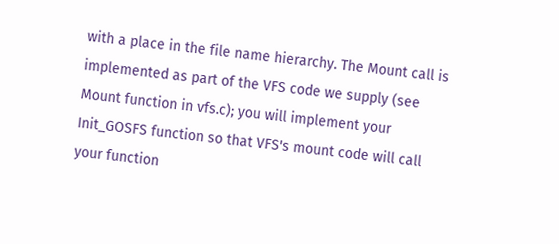with a place in the file name hierarchy. The Mount call is implemented as part of the VFS code we supply (see Mount function in vfs.c); you will implement your Init_GOSFS function so that VFS's mount code will call your function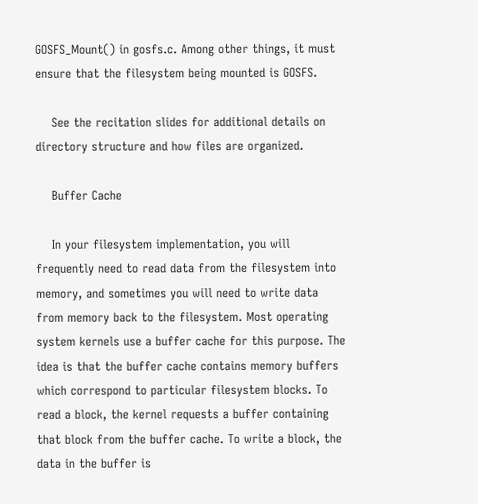GOSFS_Mount() in gosfs.c. Among other things, it must ensure that the filesystem being mounted is GOSFS.

    See the recitation slides for additional details on directory structure and how files are organized.

    Buffer Cache

    In your filesystem implementation, you will frequently need to read data from the filesystem into memory, and sometimes you will need to write data from memory back to the filesystem. Most operating system kernels use a buffer cache for this purpose. The idea is that the buffer cache contains memory buffers which correspond to particular filesystem blocks. To read a block, the kernel requests a buffer containing that block from the buffer cache. To write a block, the data in the buffer is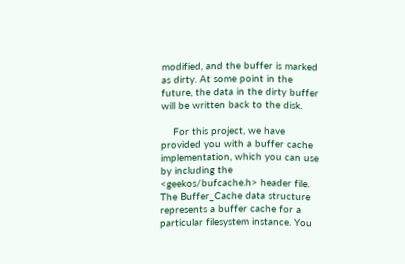modified, and the buffer is marked as dirty. At some point in the future, the data in the dirty buffer will be written back to the disk.

    For this project, we have provided you with a buffer cache implementation, which you can use by including the <geekos/bufcache.h> header file. The Buffer_Cache data structure represents a buffer cache for a particular filesystem instance. You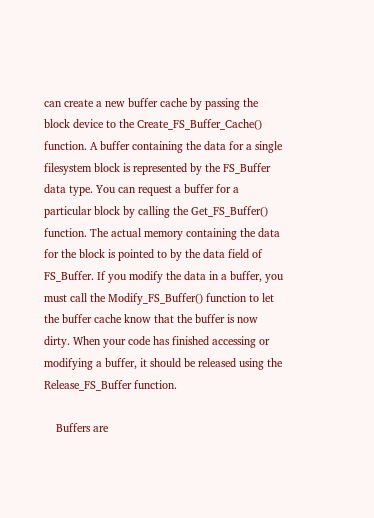can create a new buffer cache by passing the block device to the Create_FS_Buffer_Cache() function. A buffer containing the data for a single filesystem block is represented by the FS_Buffer data type. You can request a buffer for a particular block by calling the Get_FS_Buffer() function. The actual memory containing the data for the block is pointed to by the data field of FS_Buffer. If you modify the data in a buffer, you must call the Modify_FS_Buffer() function to let the buffer cache know that the buffer is now dirty. When your code has finished accessing or modifying a buffer, it should be released using the Release_FS_Buffer function.

    Buffers are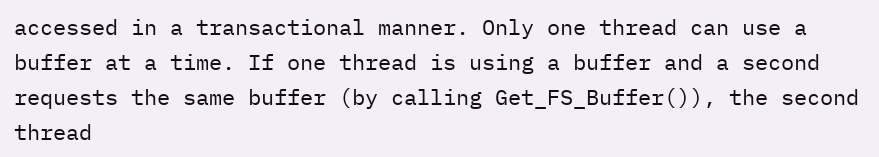accessed in a transactional manner. Only one thread can use a buffer at a time. If one thread is using a buffer and a second requests the same buffer (by calling Get_FS_Buffer()), the second thread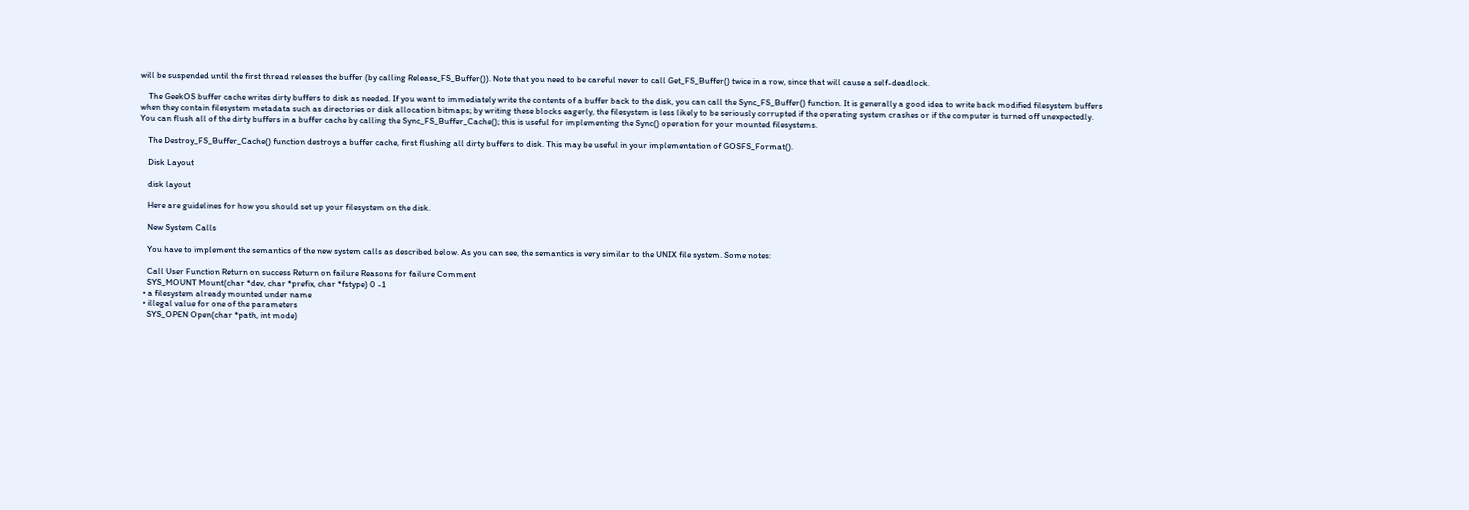will be suspended until the first thread releases the buffer (by calling Release_FS_Buffer()). Note that you need to be careful never to call Get_FS_Buffer() twice in a row, since that will cause a self-deadlock.

    The GeekOS buffer cache writes dirty buffers to disk as needed. If you want to immediately write the contents of a buffer back to the disk, you can call the Sync_FS_Buffer() function. It is generally a good idea to write back modified filesystem buffers when they contain filesystem metadata such as directories or disk allocation bitmaps; by writing these blocks eagerly, the filesystem is less likely to be seriously corrupted if the operating system crashes or if the computer is turned off unexpectedly. You can flush all of the dirty buffers in a buffer cache by calling the Sync_FS_Buffer_Cache(); this is useful for implementing the Sync() operation for your mounted filesystems.

    The Destroy_FS_Buffer_Cache() function destroys a buffer cache, first flushing all dirty buffers to disk. This may be useful in your implementation of GOSFS_Format().

    Disk Layout

    disk layout

    Here are guidelines for how you should set up your filesystem on the disk.

    New System Calls

    You have to implement the semantics of the new system calls as described below. As you can see, the semantics is very similar to the UNIX file system. Some notes:

    Call User Function Return on success Return on failure Reasons for failure Comment
    SYS_MOUNT Mount(char *dev, char *prefix, char *fstype) 0 -1
  • a filesystem already mounted under name
  • illegal value for one of the parameters
    SYS_OPEN Open(char *path, int mode)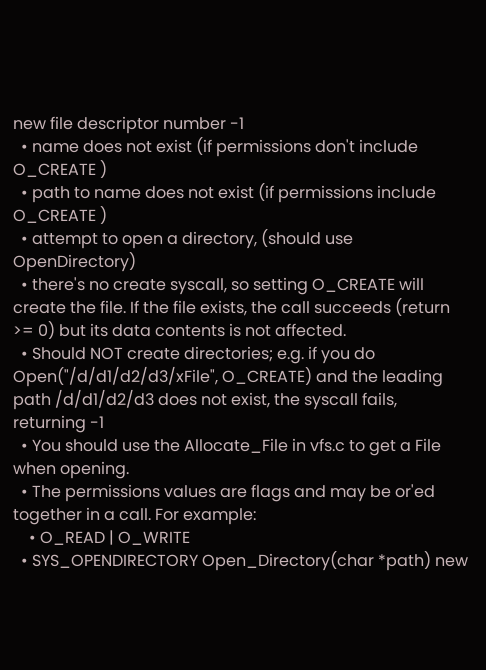new file descriptor number -1
  • name does not exist (if permissions don't include O_CREATE )
  • path to name does not exist (if permissions include O_CREATE )
  • attempt to open a directory, (should use OpenDirectory)
  • there's no create syscall, so setting O_CREATE will create the file. If the file exists, the call succeeds (return >= 0) but its data contents is not affected.
  • Should NOT create directories; e.g. if you do Open("/d/d1/d2/d3/xFile", O_CREATE) and the leading path /d/d1/d2/d3 does not exist, the syscall fails, returning -1
  • You should use the Allocate_File in vfs.c to get a File when opening.
  • The permissions values are flags and may be or'ed together in a call. For example:
    • O_READ | O_WRITE
  • SYS_OPENDIRECTORY Open_Directory(char *path) new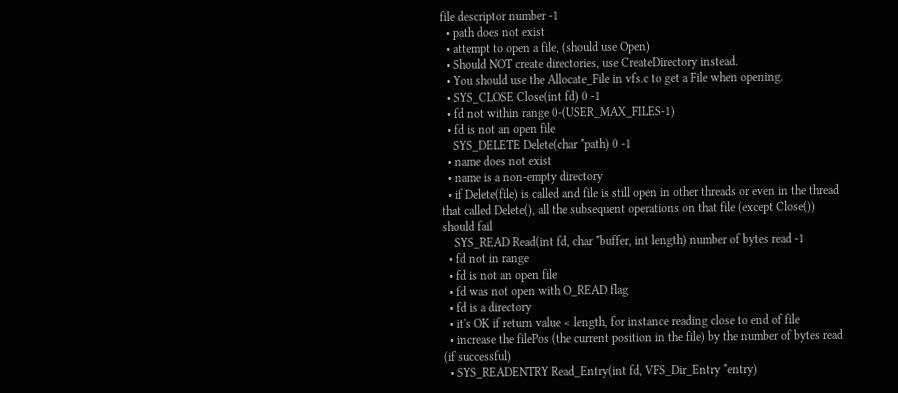file descriptor number -1
  • path does not exist
  • attempt to open a file, (should use Open)
  • Should NOT create directories, use CreateDirectory instead.
  • You should use the Allocate_File in vfs.c to get a File when opening.
  • SYS_CLOSE Close(int fd) 0 -1
  • fd not within range 0-(USER_MAX_FILES-1)
  • fd is not an open file
    SYS_DELETE Delete(char *path) 0 -1
  • name does not exist
  • name is a non-empty directory
  • if Delete(file) is called and file is still open in other threads or even in the thread that called Delete(), all the subsequent operations on that file (except Close()) should fail
    SYS_READ Read(int fd, char *buffer, int length) number of bytes read -1
  • fd not in range
  • fd is not an open file
  • fd was not open with O_READ flag
  • fd is a directory
  • it's OK if return value < length, for instance reading close to end of file
  • increase the filePos (the current position in the file) by the number of bytes read (if successful)
  • SYS_READENTRY Read_Entry(int fd, VFS_Dir_Entry *entry)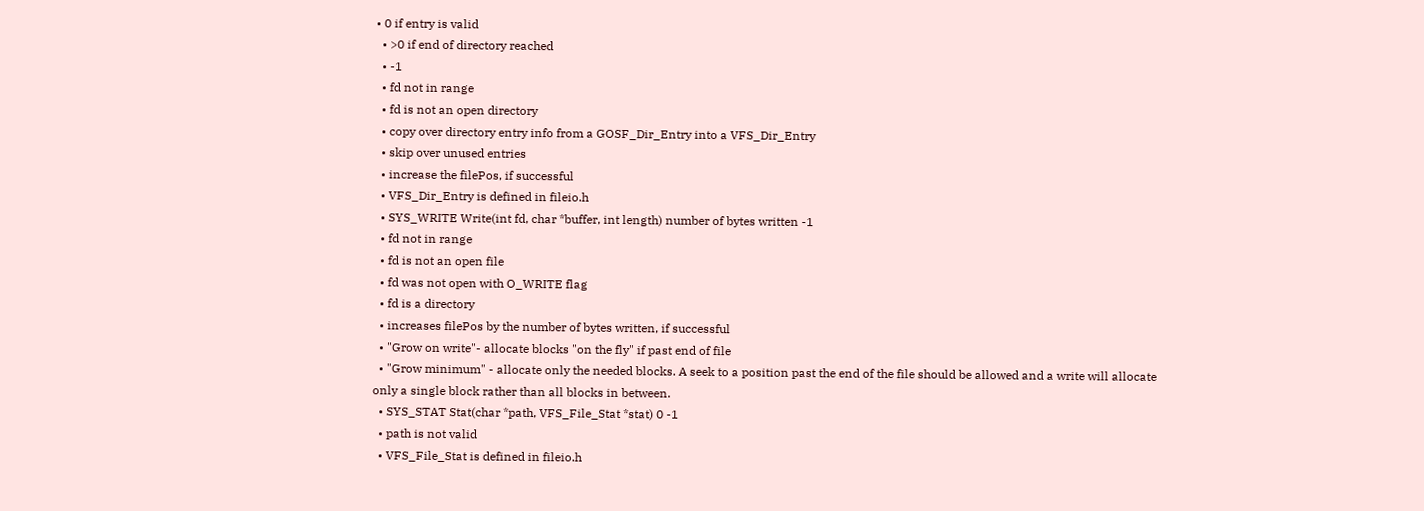• 0 if entry is valid
  • >0 if end of directory reached
  • -1
  • fd not in range
  • fd is not an open directory
  • copy over directory entry info from a GOSF_Dir_Entry into a VFS_Dir_Entry
  • skip over unused entries
  • increase the filePos, if successful
  • VFS_Dir_Entry is defined in fileio.h
  • SYS_WRITE Write(int fd, char *buffer, int length) number of bytes written -1
  • fd not in range
  • fd is not an open file
  • fd was not open with O_WRITE flag
  • fd is a directory
  • increases filePos by the number of bytes written, if successful
  • "Grow on write"- allocate blocks "on the fly" if past end of file
  • "Grow minimum" - allocate only the needed blocks. A seek to a position past the end of the file should be allowed and a write will allocate only a single block rather than all blocks in between.
  • SYS_STAT Stat(char *path, VFS_File_Stat *stat) 0 -1
  • path is not valid
  • VFS_File_Stat is defined in fileio.h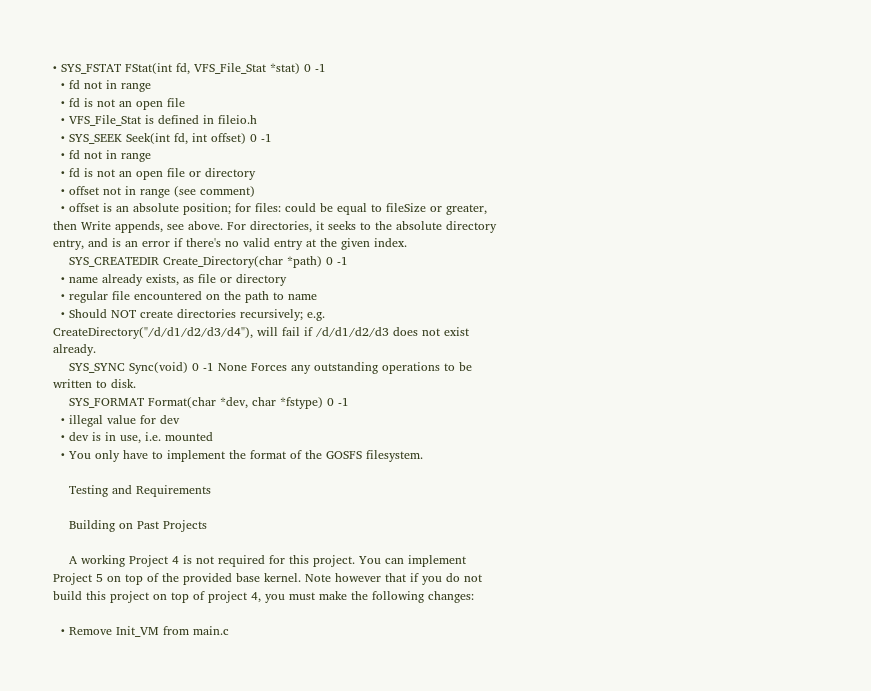• SYS_FSTAT FStat(int fd, VFS_File_Stat *stat) 0 -1
  • fd not in range
  • fd is not an open file
  • VFS_File_Stat is defined in fileio.h
  • SYS_SEEK Seek(int fd, int offset) 0 -1
  • fd not in range
  • fd is not an open file or directory
  • offset not in range (see comment)
  • offset is an absolute position; for files: could be equal to fileSize or greater, then Write appends, see above. For directories, it seeks to the absolute directory entry, and is an error if there's no valid entry at the given index.
    SYS_CREATEDIR Create_Directory(char *path) 0 -1
  • name already exists, as file or directory
  • regular file encountered on the path to name
  • Should NOT create directories recursively; e.g. CreateDirectory("/d/d1/d2/d3/d4"), will fail if /d/d1/d2/d3 does not exist already.
    SYS_SYNC Sync(void) 0 -1 None Forces any outstanding operations to be written to disk.
    SYS_FORMAT Format(char *dev, char *fstype) 0 -1
  • illegal value for dev
  • dev is in use, i.e. mounted
  • You only have to implement the format of the GOSFS filesystem.

    Testing and Requirements

    Building on Past Projects

    A working Project 4 is not required for this project. You can implement Project 5 on top of the provided base kernel. Note however that if you do not build this project on top of project 4, you must make the following changes:

  • Remove Init_VM from main.c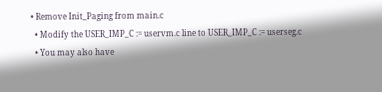• Remove Init_Paging from main.c
  • Modify the USER_IMP_C := uservm.c line to USER_IMP_C := userseg.c
  • You may also have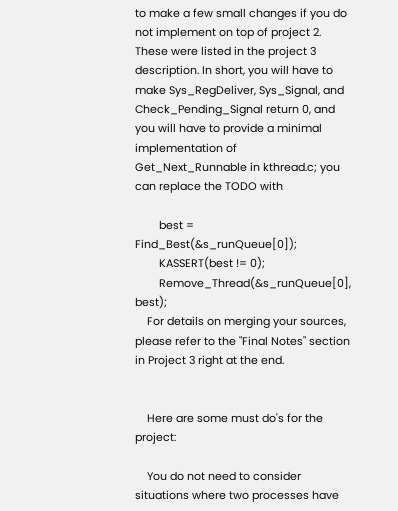to make a few small changes if you do not implement on top of project 2. These were listed in the project 3 description. In short, you will have to make Sys_RegDeliver, Sys_Signal, and Check_Pending_Signal return 0, and you will have to provide a minimal implementation of Get_Next_Runnable in kthread.c; you can replace the TODO with

        best = Find_Best(&s_runQueue[0]);
        KASSERT(best != 0);
        Remove_Thread(&s_runQueue[0], best);
    For details on merging your sources, please refer to the "Final Notes" section in Project 3 right at the end.


    Here are some must do's for the project:

    You do not need to consider situations where two processes have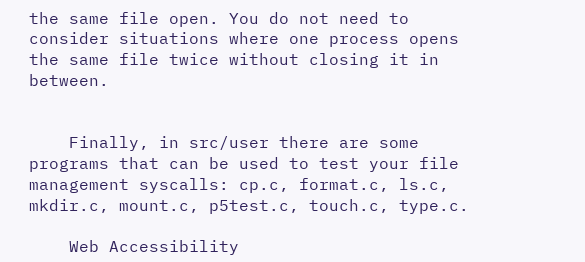the same file open. You do not need to consider situations where one process opens the same file twice without closing it in between.


    Finally, in src/user there are some programs that can be used to test your file management syscalls: cp.c, format.c, ls.c, mkdir.c, mount.c, p5test.c, touch.c, type.c.

    Web Accessibility